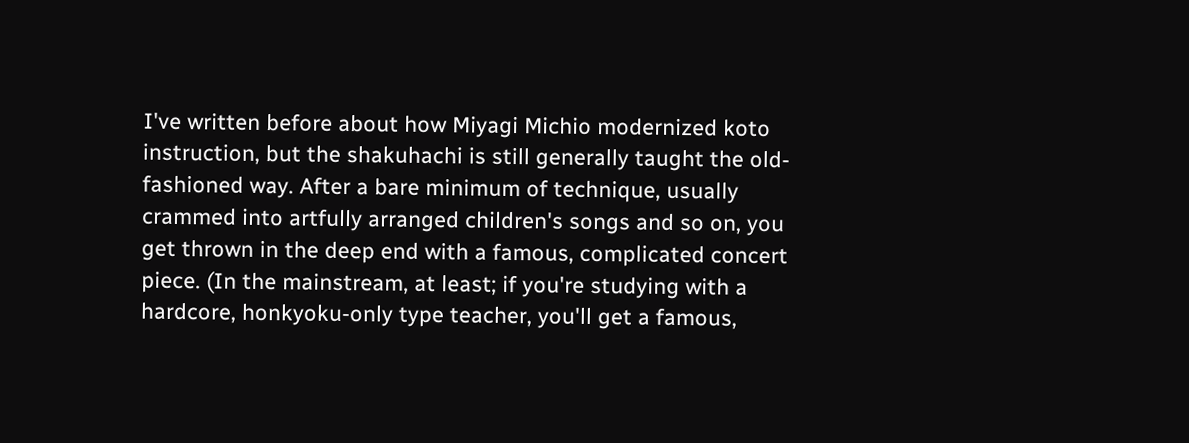I've written before about how Miyagi Michio modernized koto instruction, but the shakuhachi is still generally taught the old-fashioned way. After a bare minimum of technique, usually crammed into artfully arranged children's songs and so on, you get thrown in the deep end with a famous, complicated concert piece. (In the mainstream, at least; if you're studying with a hardcore, honkyoku-only type teacher, you'll get a famous,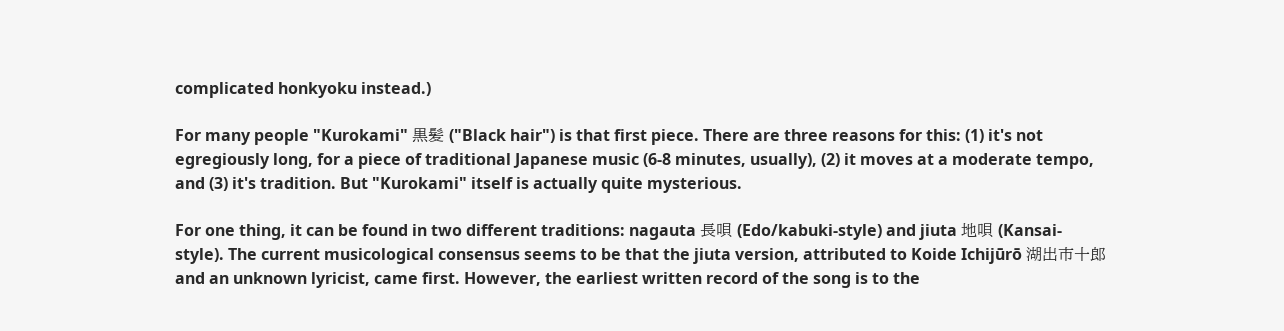complicated honkyoku instead.)

For many people "Kurokami" 黒髪 ("Black hair") is that first piece. There are three reasons for this: (1) it's not egregiously long, for a piece of traditional Japanese music (6-8 minutes, usually), (2) it moves at a moderate tempo, and (3) it's tradition. But "Kurokami" itself is actually quite mysterious.

For one thing, it can be found in two different traditions: nagauta 長唄 (Edo/kabuki-style) and jiuta 地唄 (Kansai-style). The current musicological consensus seems to be that the jiuta version, attributed to Koide Ichijūrō 湖出市十郎 and an unknown lyricist, came first. However, the earliest written record of the song is to the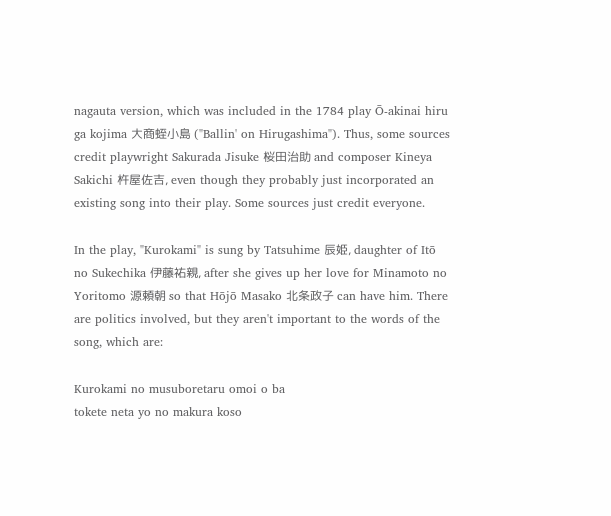nagauta version, which was included in the 1784 play Ō-akinai hiru ga kojima 大商蛭小島 ("Ballin' on Hirugashima"). Thus, some sources credit playwright Sakurada Jisuke 桜田治助 and composer Kineya Sakichi 杵屋佐吉, even though they probably just incorporated an existing song into their play. Some sources just credit everyone.

In the play, "Kurokami" is sung by Tatsuhime 辰姫, daughter of Itō no Sukechika 伊藤祐親, after she gives up her love for Minamoto no Yoritomo 源頼朝 so that Hōjō Masako 北条政子 can have him. There are politics involved, but they aren't important to the words of the song, which are:

Kurokami no musuboretaru omoi o ba
tokete neta yo no makura koso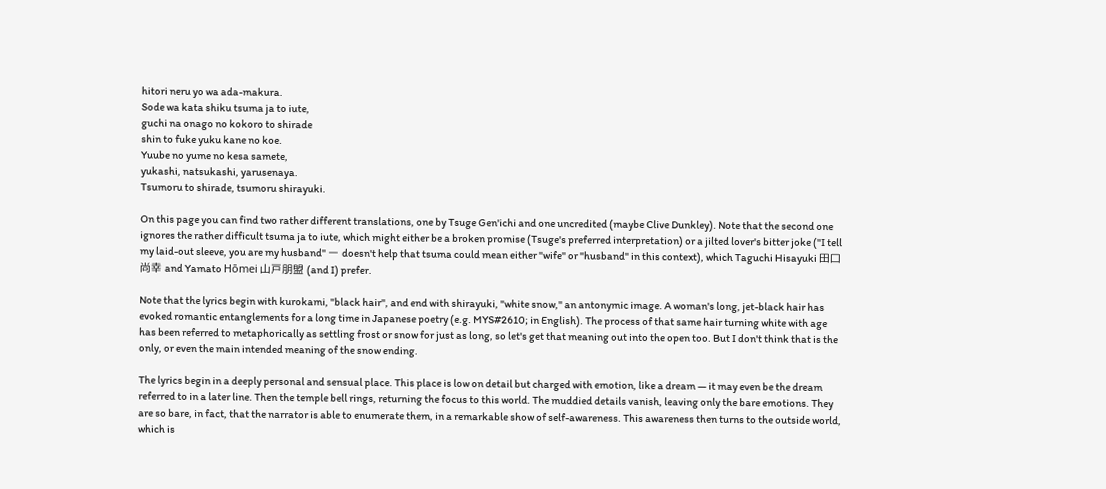hitori neru yo wa ada-makura.
Sode wa kata shiku tsuma ja to iute,
guchi na onago no kokoro to shirade
shin to fuke yuku kane no koe.
Yuube no yume no kesa samete,
yukashi, natsukashi, yarusenaya.
Tsumoru to shirade, tsumoru shirayuki.

On this page you can find two rather different translations, one by Tsuge Gen'ichi and one uncredited (maybe Clive Dunkley). Note that the second one ignores the rather difficult tsuma ja to iute, which might either be a broken promise (Tsuge's preferred interpretation) or a jilted lover's bitter joke ("I tell my laid-out sleeve, you are my husband" ー doesn't help that tsuma could mean either "wife" or "husband" in this context), which Taguchi Hisayuki 田口尚幸 and Yamato Hōmei 山戸朋盟 (and I) prefer.

Note that the lyrics begin with kurokami, "black hair", and end with shirayuki, "white snow," an antonymic image. A woman's long, jet-black hair has evoked romantic entanglements for a long time in Japanese poetry (e.g. MYS#2610; in English). The process of that same hair turning white with age has been referred to metaphorically as settling frost or snow for just as long, so let's get that meaning out into the open too. But I don't think that is the only, or even the main intended meaning of the snow ending.

The lyrics begin in a deeply personal and sensual place. This place is low on detail but charged with emotion, like a dream — it may even be the dream referred to in a later line. Then the temple bell rings, returning the focus to this world. The muddied details vanish, leaving only the bare emotions. They are so bare, in fact, that the narrator is able to enumerate them, in a remarkable show of self-awareness. This awareness then turns to the outside world, which is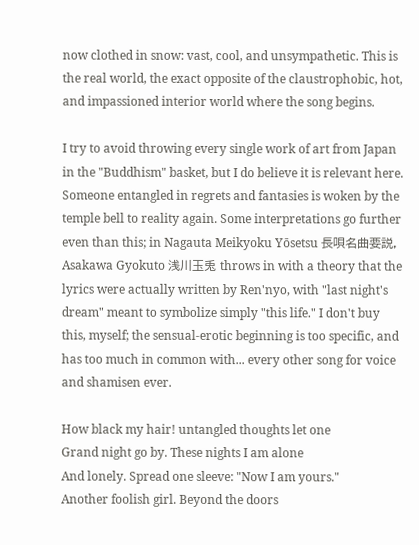now clothed in snow: vast, cool, and unsympathetic. This is the real world, the exact opposite of the claustrophobic, hot, and impassioned interior world where the song begins.

I try to avoid throwing every single work of art from Japan in the "Buddhism" basket, but I do believe it is relevant here. Someone entangled in regrets and fantasies is woken by the temple bell to reality again. Some interpretations go further even than this; in Nagauta Meikyoku Yōsetsu 長唄名曲要説, Asakawa Gyokuto 浅川玉兎 throws in with a theory that the lyrics were actually written by Ren'nyo, with "last night's dream" meant to symbolize simply "this life." I don't buy this, myself; the sensual-erotic beginning is too specific, and has too much in common with... every other song for voice and shamisen ever.

How black my hair! untangled thoughts let one
Grand night go by. These nights I am alone
And lonely. Spread one sleeve: "Now I am yours."
Another foolish girl. Beyond the doors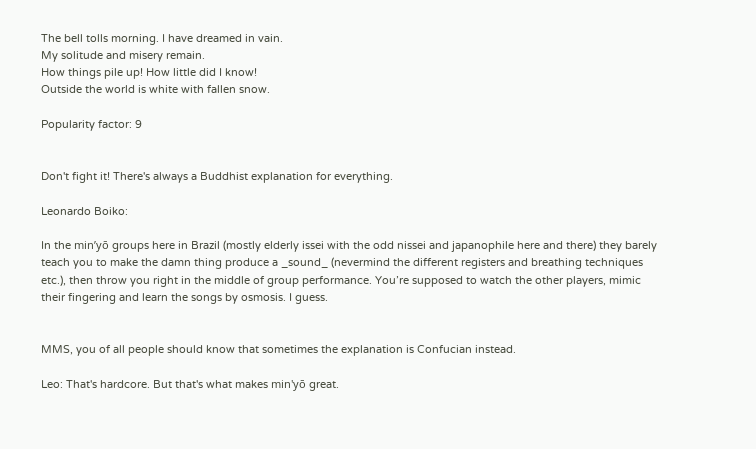The bell tolls morning. I have dreamed in vain.
My solitude and misery remain.
How things pile up! How little did I know!
Outside the world is white with fallen snow.

Popularity factor: 9


Don't fight it! There's always a Buddhist explanation for everything.

Leonardo Boiko:

In the min’yō groups here in Brazil (mostly elderly issei with the odd nissei and japanophile here and there) they barely teach you to make the damn thing produce a _sound_ (nevermind the different registers and breathing techniques etc.), then throw you right in the middle of group performance. You’re supposed to watch the other players, mimic their fingering and learn the songs by osmosis. I guess.


MMS, you of all people should know that sometimes the explanation is Confucian instead.

Leo: That's hardcore. But that's what makes min'yō great.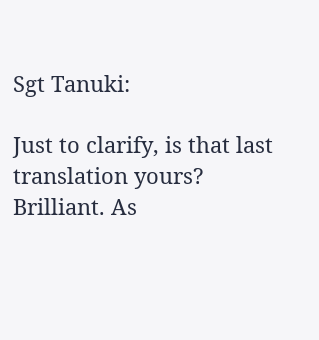Sgt Tanuki:

Just to clarify, is that last translation yours? Brilliant. As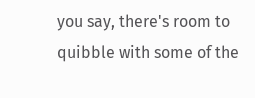you say, there's room to quibble with some of the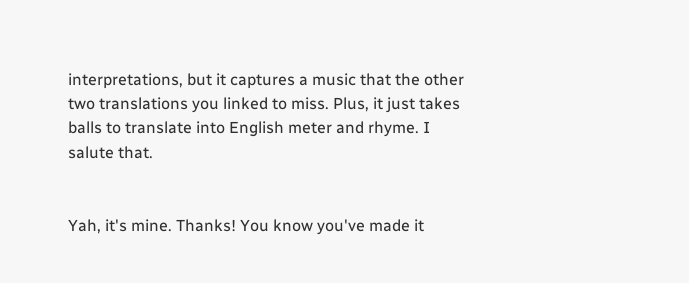interpretations, but it captures a music that the other two translations you linked to miss. Plus, it just takes balls to translate into English meter and rhyme. I salute that.


Yah, it's mine. Thanks! You know you've made it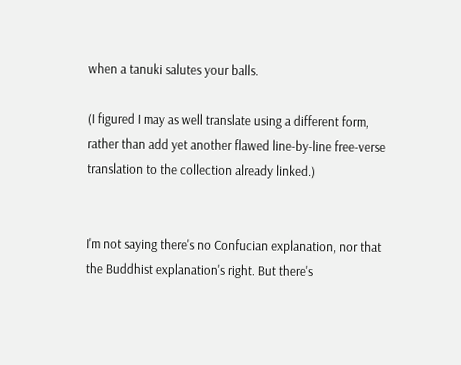when a tanuki salutes your balls.

(I figured I may as well translate using a different form, rather than add yet another flawed line-by-line free-verse translation to the collection already linked.)


I'm not saying there's no Confucian explanation, nor that the Buddhist explanation's right. But there's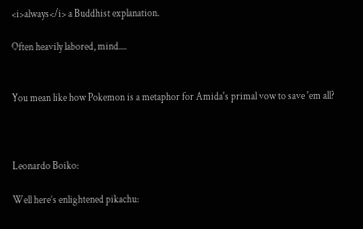<i>always</i> a Buddhist explanation.

Often heavily labored, mind....


You mean like how Pokemon is a metaphor for Amida's primal vow to save 'em all?



Leonardo Boiko:

Well here’s enlightened pikachu: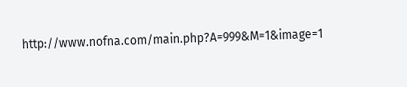http://www.nofna.com/main.php?A=999&M=1&image=1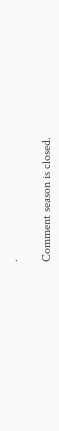.

Comment season is closed.